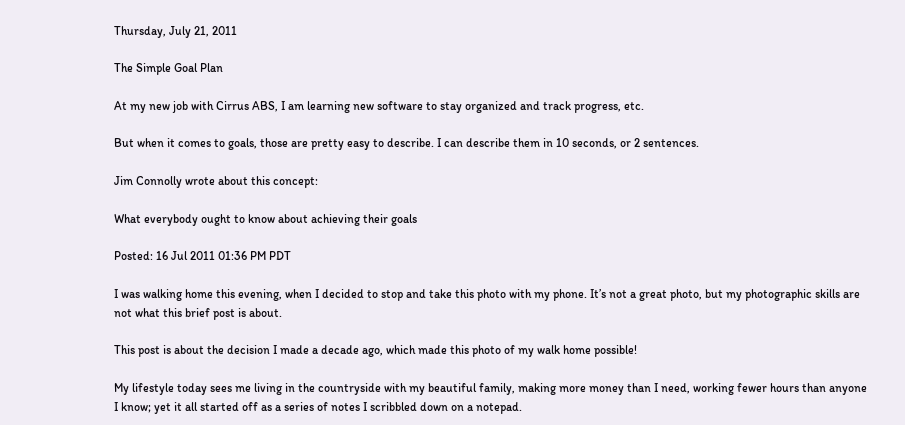Thursday, July 21, 2011

The Simple Goal Plan

At my new job with Cirrus ABS, I am learning new software to stay organized and track progress, etc.

But when it comes to goals, those are pretty easy to describe. I can describe them in 10 seconds, or 2 sentences.

Jim Connolly wrote about this concept:

What everybody ought to know about achieving their goals

Posted: 16 Jul 2011 01:36 PM PDT

I was walking home this evening, when I decided to stop and take this photo with my phone. It’s not a great photo, but my photographic skills are not what this brief post is about.

This post is about the decision I made a decade ago, which made this photo of my walk home possible!

My lifestyle today sees me living in the countryside with my beautiful family, making more money than I need, working fewer hours than anyone I know; yet it all started off as a series of notes I scribbled down on a notepad.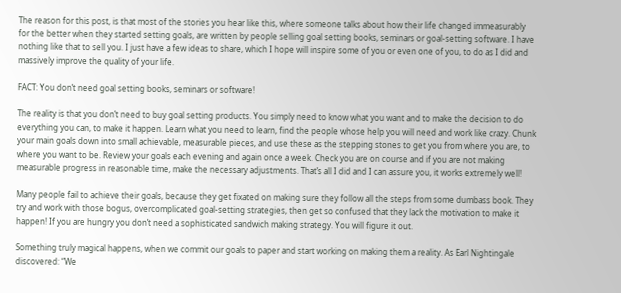The reason for this post, is that most of the stories you hear like this, where someone talks about how their life changed immeasurably for the better when they started setting goals, are written by people selling goal setting books, seminars or goal-setting software. I have nothing like that to sell you. I just have a few ideas to share, which I hope will inspire some of you or even one of you, to do as I did and massively improve the quality of your life.

FACT: You don’t need goal setting books, seminars or software!

The reality is that you don’t need to buy goal setting products. You simply need to know what you want and to make the decision to do everything you can, to make it happen. Learn what you need to learn, find the people whose help you will need and work like crazy. Chunk your main goals down into small achievable, measurable pieces, and use these as the stepping stones to get you from where you are, to where you want to be. Review your goals each evening and again once a week. Check you are on course and if you are not making measurable progress in reasonable time, make the necessary adjustments. That’s all I did and I can assure you, it works extremely well!

Many people fail to achieve their goals, because they get fixated on making sure they follow all the steps from some dumbass book. They try and work with those bogus, overcomplicated goal-setting strategies, then get so confused that they lack the motivation to make it happen! If you are hungry you don’t need a sophisticated sandwich making strategy. You will figure it out.

Something truly magical happens, when we commit our goals to paper and start working on making them a reality. As Earl Nightingale discovered: “We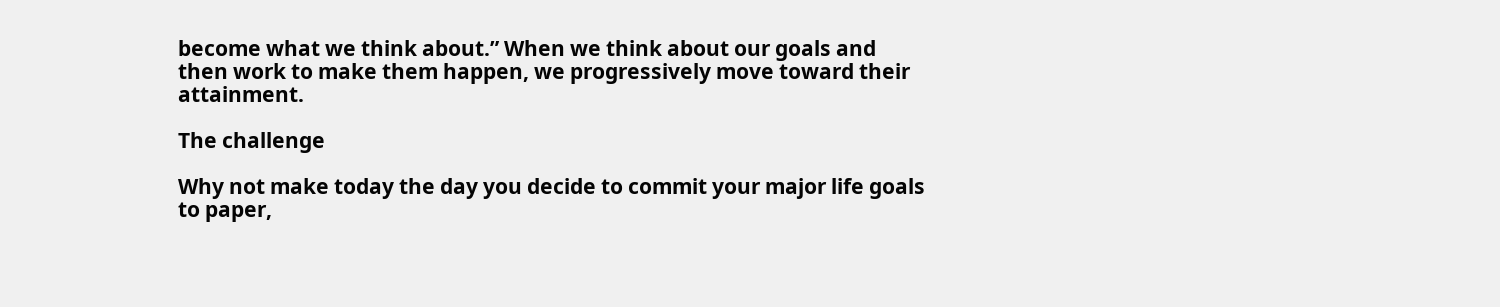become what we think about.” When we think about our goals and then work to make them happen, we progressively move toward their attainment.

The challenge

Why not make today the day you decide to commit your major life goals to paper,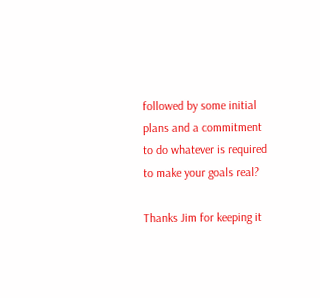followed by some initial plans and a commitment to do whatever is required to make your goals real?

Thanks Jim for keeping it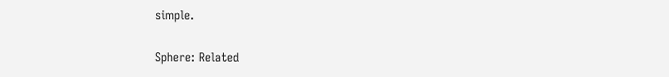simple.

Sphere: Related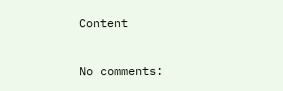Content

No comments: